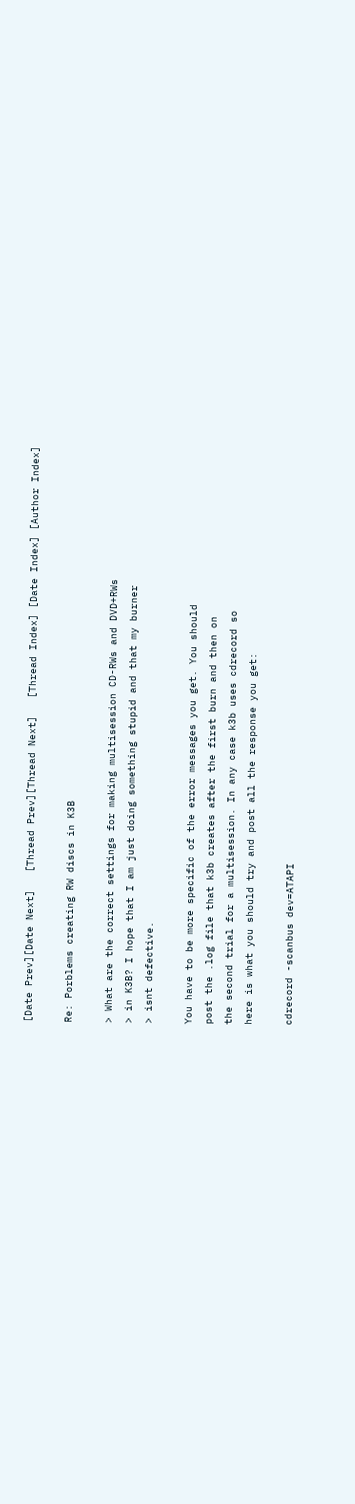[Date Prev][Date Next]   [Thread Prev][Thread Next]   [Thread Index] [Date Index] [Author Index]

Re: Porblems creating RW discs in K3B

> What are the correct settings for making multisession CD-RWs and DVD+RWs
> in K3B? I hope that I am just doing something stupid and that my burner
> isnt defective.

You have to be more specific of the error messages you get. You should
post the .log file that k3b creates after the first burn and then on
the second trial for a multisession. In any case k3b uses cdrecord so
here is what you should try and post all the response you get:

cdrecord -scanbus dev=ATAPI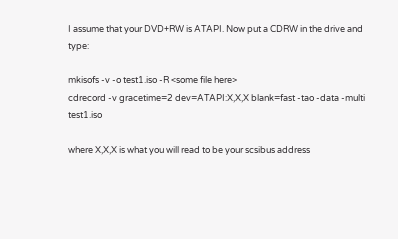I assume that your DVD+RW is ATAPI. Now put a CDRW in the drive and type:

mkisofs -v -o test1.iso -R <some file here>
cdrecord -v gracetime=2 dev=ATAPI:X,X,X blank=fast -tao -data -multi test1.iso

where X,X,X is what you will read to be your scsibus address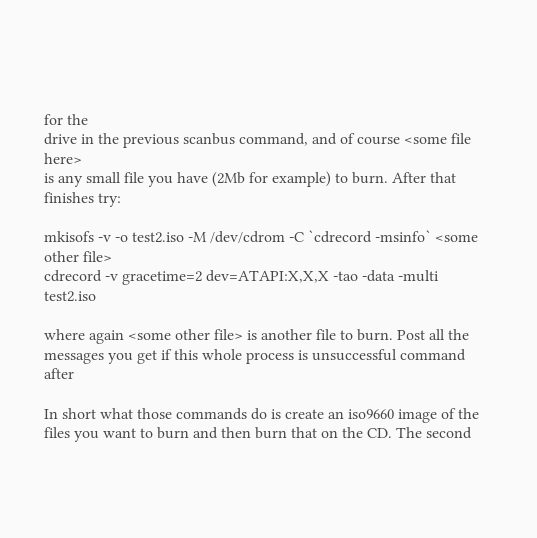for the
drive in the previous scanbus command, and of course <some file here>
is any small file you have (2Mb for example) to burn. After that
finishes try:

mkisofs -v -o test2.iso -M /dev/cdrom -C `cdrecord -msinfo` <some other file>
cdrecord -v gracetime=2 dev=ATAPI:X,X,X -tao -data -multi test2.iso

where again <some other file> is another file to burn. Post all the
messages you get if this whole process is unsuccessful command after

In short what those commands do is create an iso9660 image of the
files you want to burn and then burn that on the CD. The second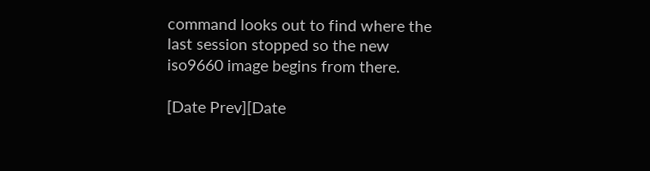command looks out to find where the last session stopped so the new
iso9660 image begins from there.

[Date Prev][Date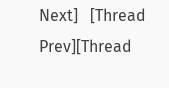Next]   [Thread Prev][Thread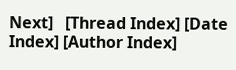Next]   [Thread Index] [Date Index] [Author Index]